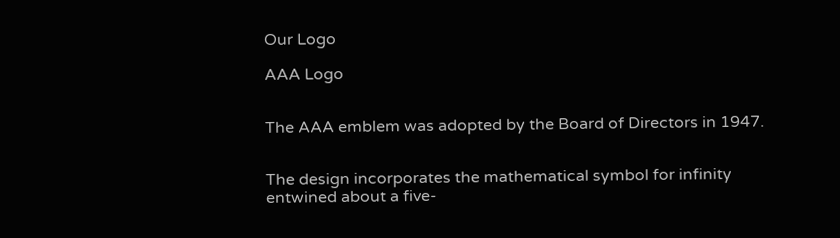Our Logo

AAA Logo


The AAA emblem was adopted by the Board of Directors in 1947.


The design incorporates the mathematical symbol for infinity entwined about a five-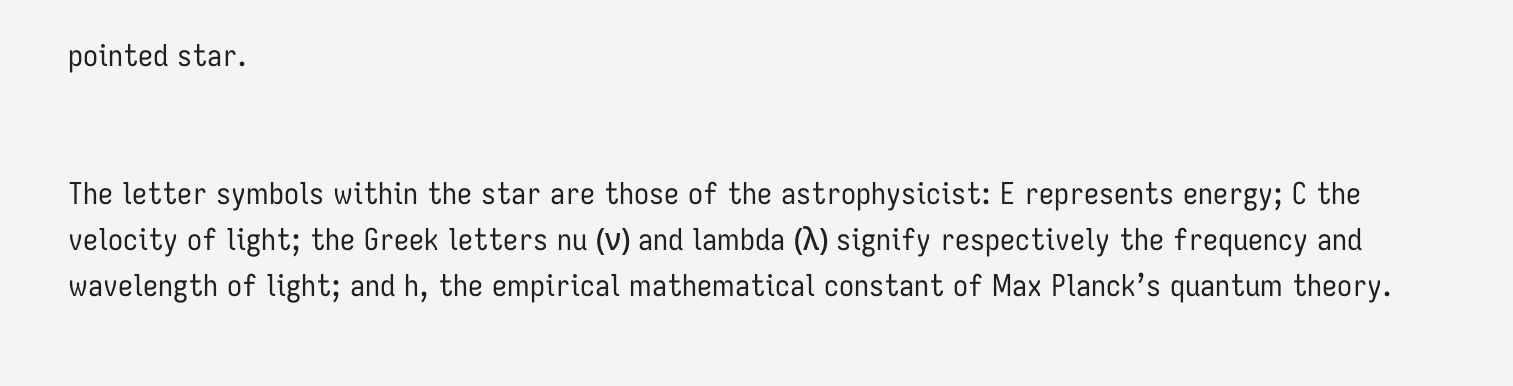pointed star.


The letter symbols within the star are those of the astrophysicist: E represents energy; C the velocity of light; the Greek letters nu (ν) and lambda (λ) signify respectively the frequency and wavelength of light; and h, the empirical mathematical constant of Max Planck’s quantum theory.